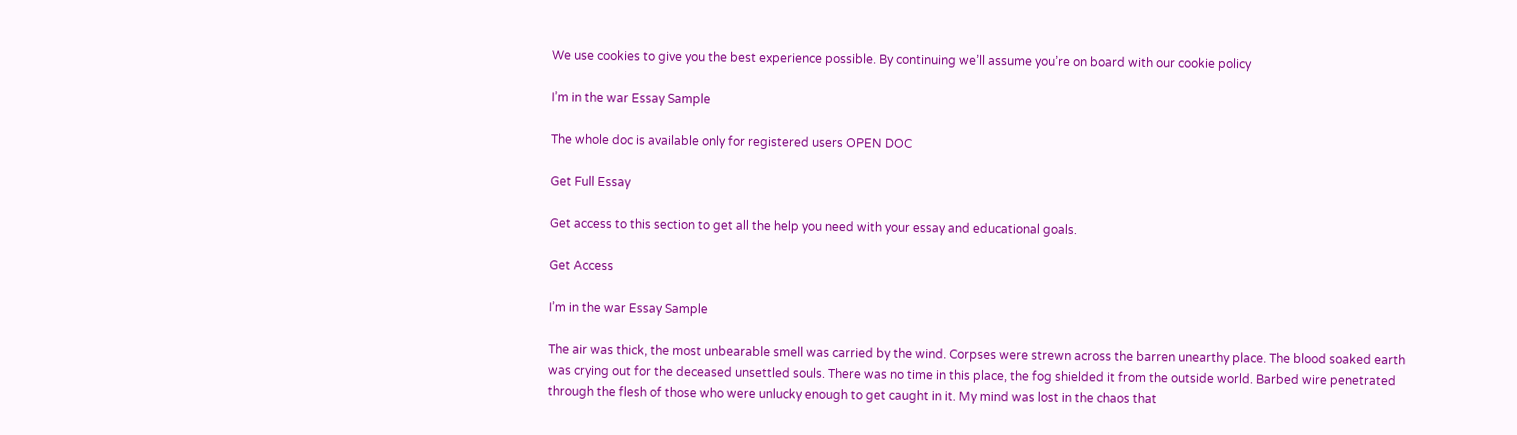We use cookies to give you the best experience possible. By continuing we’ll assume you’re on board with our cookie policy

I’m in the war Essay Sample

The whole doc is available only for registered users OPEN DOC

Get Full Essay

Get access to this section to get all the help you need with your essay and educational goals.

Get Access

I’m in the war Essay Sample

The air was thick, the most unbearable smell was carried by the wind. Corpses were strewn across the barren unearthy place. The blood soaked earth was crying out for the deceased unsettled souls. There was no time in this place, the fog shielded it from the outside world. Barbed wire penetrated through the flesh of those who were unlucky enough to get caught in it. My mind was lost in the chaos that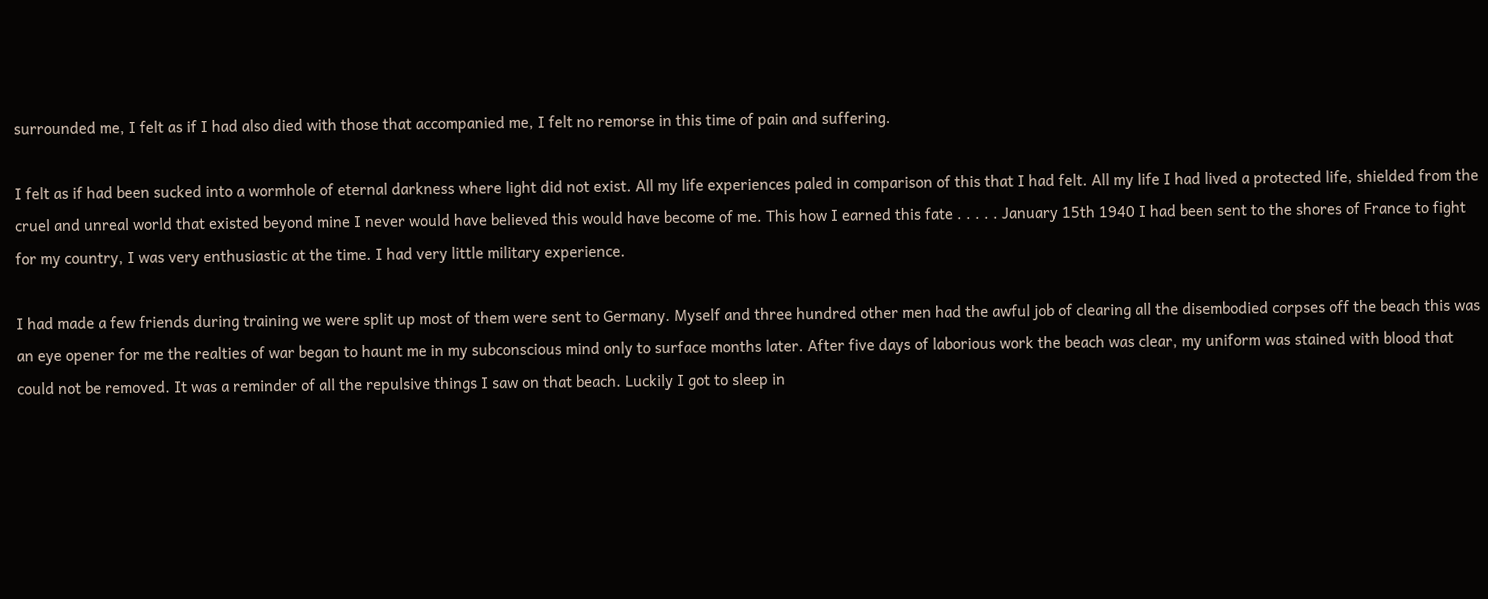surrounded me, I felt as if I had also died with those that accompanied me, I felt no remorse in this time of pain and suffering.

I felt as if had been sucked into a wormhole of eternal darkness where light did not exist. All my life experiences paled in comparison of this that I had felt. All my life I had lived a protected life, shielded from the cruel and unreal world that existed beyond mine I never would have believed this would have become of me. This how I earned this fate . . . . . January 15th 1940 I had been sent to the shores of France to fight for my country, I was very enthusiastic at the time. I had very little military experience.

I had made a few friends during training we were split up most of them were sent to Germany. Myself and three hundred other men had the awful job of clearing all the disembodied corpses off the beach this was an eye opener for me the realties of war began to haunt me in my subconscious mind only to surface months later. After five days of laborious work the beach was clear, my uniform was stained with blood that could not be removed. It was a reminder of all the repulsive things I saw on that beach. Luckily I got to sleep in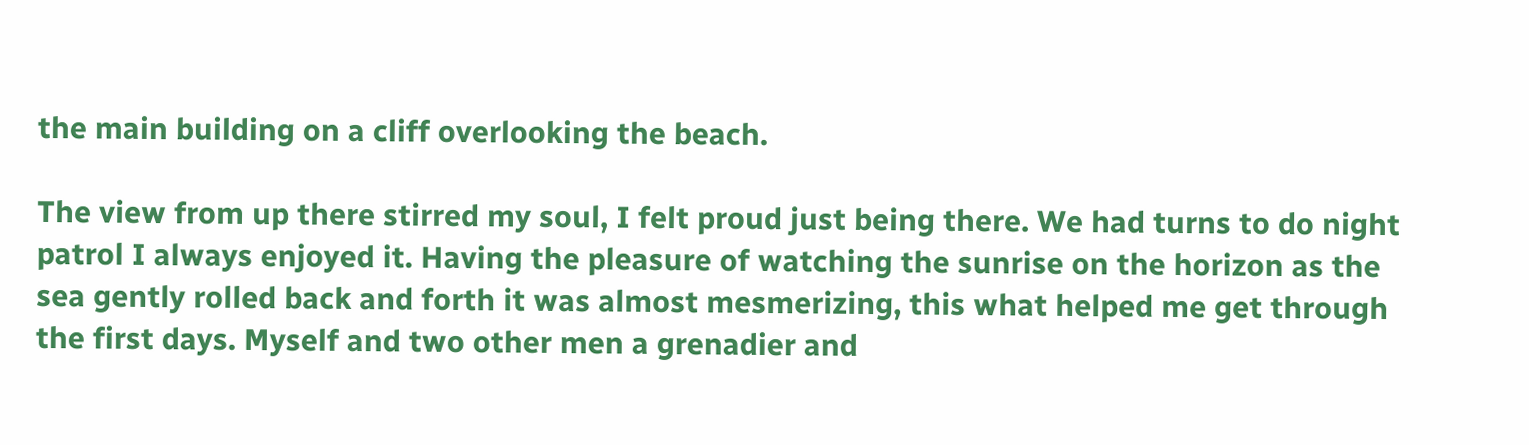the main building on a cliff overlooking the beach.

The view from up there stirred my soul, I felt proud just being there. We had turns to do night patrol I always enjoyed it. Having the pleasure of watching the sunrise on the horizon as the sea gently rolled back and forth it was almost mesmerizing, this what helped me get through the first days. Myself and two other men a grenadier and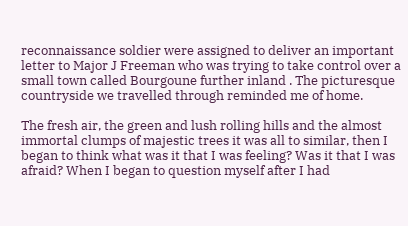reconnaissance soldier were assigned to deliver an important letter to Major J Freeman who was trying to take control over a small town called Bourgoune further inland . The picturesque countryside we travelled through reminded me of home.

The fresh air, the green and lush rolling hills and the almost immortal clumps of majestic trees it was all to similar, then I began to think what was it that I was feeling? Was it that I was afraid? When I began to question myself after I had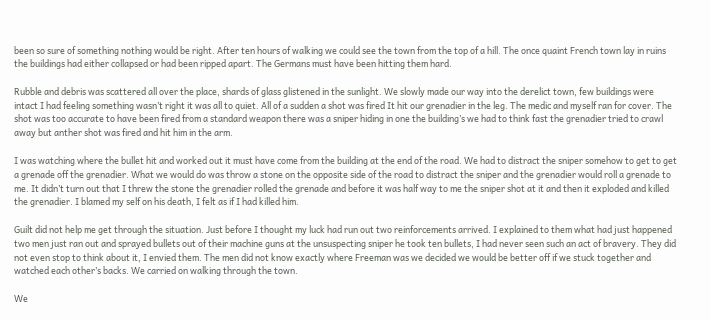been so sure of something nothing would be right. After ten hours of walking we could see the town from the top of a hill. The once quaint French town lay in ruins the buildings had either collapsed or had been ripped apart. The Germans must have been hitting them hard.

Rubble and debris was scattered all over the place, shards of glass glistened in the sunlight. We slowly made our way into the derelict town, few buildings were intact I had feeling something wasn’t right it was all to quiet. All of a sudden a shot was fired It hit our grenadier in the leg. The medic and myself ran for cover. The shot was too accurate to have been fired from a standard weapon there was a sniper hiding in one the building’s we had to think fast the grenadier tried to crawl away but anther shot was fired and hit him in the arm.

I was watching where the bullet hit and worked out it must have come from the building at the end of the road. We had to distract the sniper somehow to get to get a grenade off the grenadier. What we would do was throw a stone on the opposite side of the road to distract the sniper and the grenadier would roll a grenade to me. It didn’t turn out that I threw the stone the grenadier rolled the grenade and before it was half way to me the sniper shot at it and then it exploded and killed the grenadier. I blamed my self on his death, I felt as if I had killed him.

Guilt did not help me get through the situation. Just before I thought my luck had run out two reinforcements arrived. I explained to them what had just happened two men just ran out and sprayed bullets out of their machine guns at the unsuspecting sniper he took ten bullets, I had never seen such an act of bravery. They did not even stop to think about it, I envied them. The men did not know exactly where Freeman was we decided we would be better off if we stuck together and watched each other’s backs. We carried on walking through the town.

We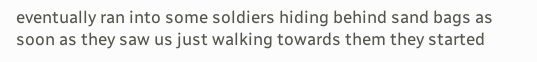eventually ran into some soldiers hiding behind sand bags as soon as they saw us just walking towards them they started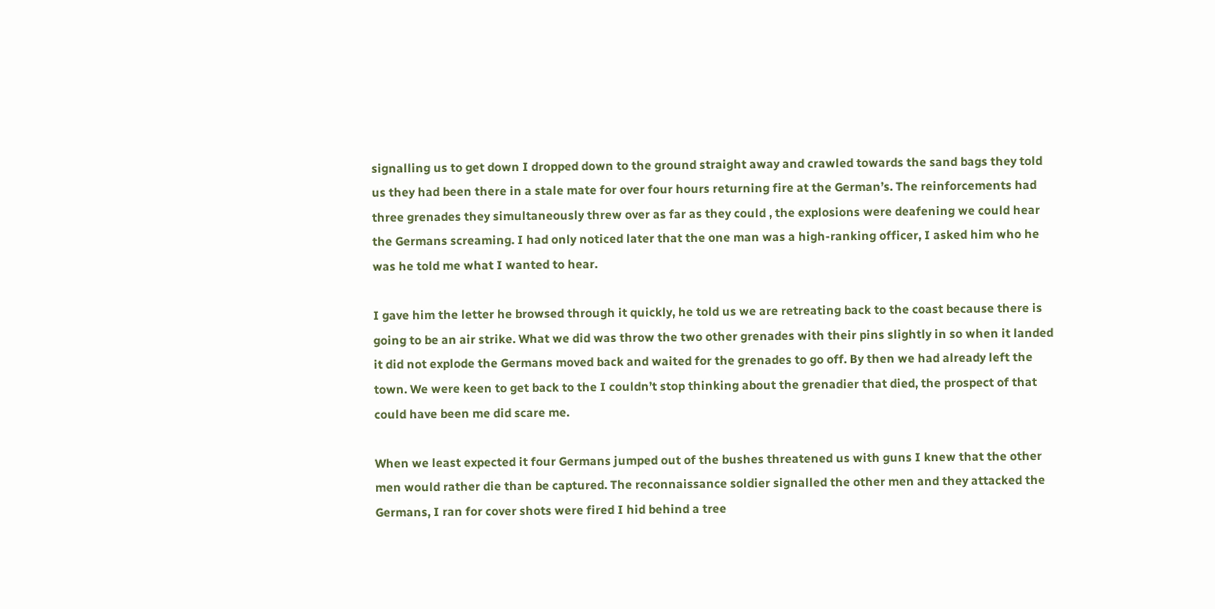signalling us to get down I dropped down to the ground straight away and crawled towards the sand bags they told us they had been there in a stale mate for over four hours returning fire at the German’s. The reinforcements had three grenades they simultaneously threw over as far as they could , the explosions were deafening we could hear the Germans screaming. I had only noticed later that the one man was a high-ranking officer, I asked him who he was he told me what I wanted to hear.

I gave him the letter he browsed through it quickly, he told us we are retreating back to the coast because there is going to be an air strike. What we did was throw the two other grenades with their pins slightly in so when it landed it did not explode the Germans moved back and waited for the grenades to go off. By then we had already left the town. We were keen to get back to the I couldn’t stop thinking about the grenadier that died, the prospect of that could have been me did scare me.

When we least expected it four Germans jumped out of the bushes threatened us with guns I knew that the other men would rather die than be captured. The reconnaissance soldier signalled the other men and they attacked the Germans, I ran for cover shots were fired I hid behind a tree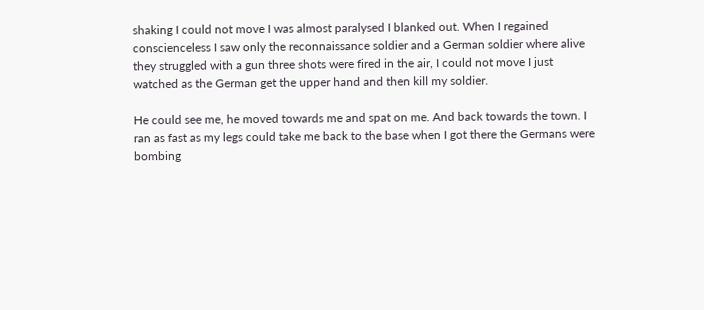shaking I could not move I was almost paralysed I blanked out. When I regained conscienceless I saw only the reconnaissance soldier and a German soldier where alive they struggled with a gun three shots were fired in the air, I could not move I just watched as the German get the upper hand and then kill my soldier.

He could see me, he moved towards me and spat on me. And back towards the town. I ran as fast as my legs could take me back to the base when I got there the Germans were bombing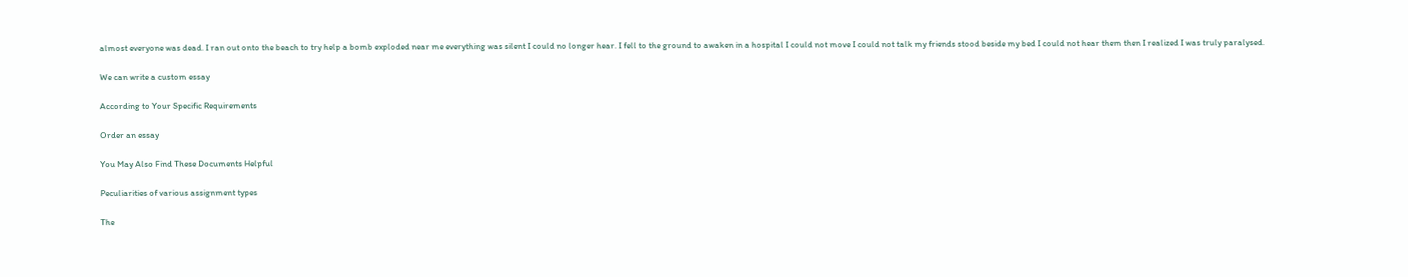almost everyone was dead. I ran out onto the beach to try help a bomb exploded near me everything was silent I could no longer hear. I fell to the ground to awaken in a hospital I could not move I could not talk my friends stood beside my bed I could not hear them then I realized I was truly paralysed.

We can write a custom essay

According to Your Specific Requirements

Order an essay

You May Also Find These Documents Helpful

Peculiarities of various assignment types

The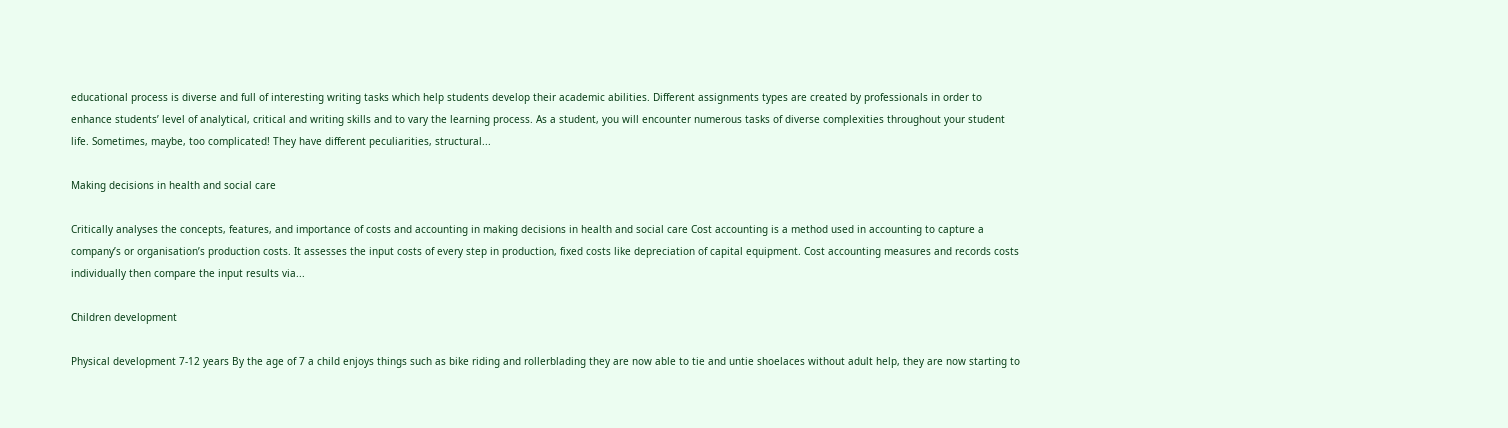educational process is diverse and full of interesting writing tasks which help students develop their academic abilities. Different assignments types are created by professionals in order to enhance students’ level of analytical, critical and writing skills and to vary the learning process. As a student, you will encounter numerous tasks of diverse complexities throughout your student life. Sometimes, maybe, too complicated! They have different peculiarities, structural...

Making decisions in health and social care

Critically analyses the concepts, features, and importance of costs and accounting in making decisions in health and social care Cost accounting is a method used in accounting to capture a company’s or organisation’s production costs. It assesses the input costs of every step in production, fixed costs like depreciation of capital equipment. Cost accounting measures and records costs individually then compare the input results via...

Сhildren development

Physical development 7-12 years By the age of 7 a child enjoys things such as bike riding and rollerblading they are now able to tie and untie shoelaces without adult help, they are now starting to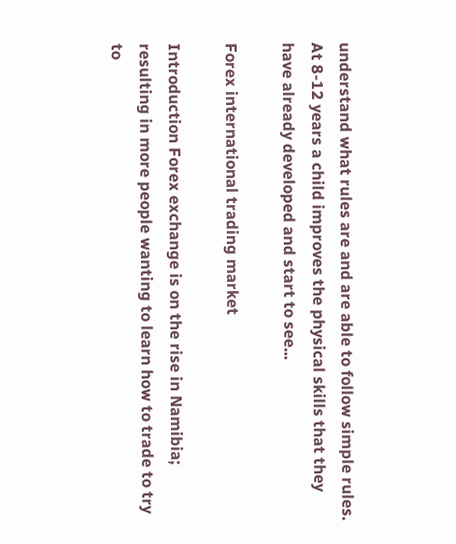understand what rules are and are able to follow simple rules. At 8-12 years a child improves the physical skills that they have already developed and start to see...

Forex international trading market

Introduction Forex exchange is on the rise in Namibia; resulting in more people wanting to learn how to trade to try to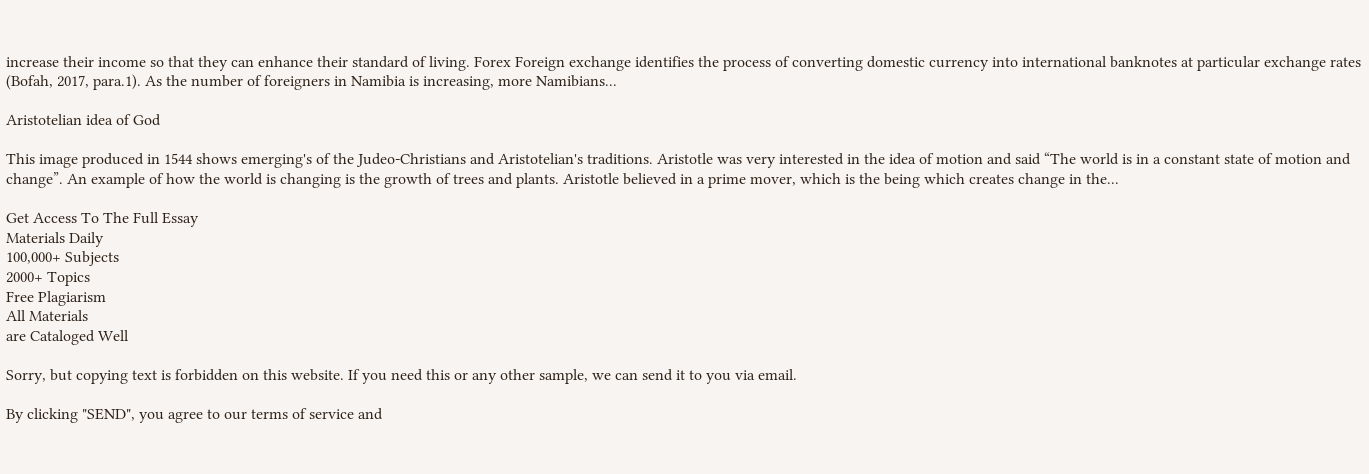increase their income so that they can enhance their standard of living. Forex Foreign exchange identifies the process of converting domestic currency into international banknotes at particular exchange rates (Bofah, 2017, para.1). As the number of foreigners in Namibia is increasing, more Namibians...

Aristotelian idea of God

This image produced in 1544 shows emerging's of the Judeo-Christians and Aristotelian's traditions. Aristotle was very interested in the idea of motion and said “The world is in a constant state of motion and change”. An example of how the world is changing is the growth of trees and plants. Aristotle believed in a prime mover, which is the being which creates change in the...

Get Access To The Full Essay
Materials Daily
100,000+ Subjects
2000+ Topics
Free Plagiarism
All Materials
are Cataloged Well

Sorry, but copying text is forbidden on this website. If you need this or any other sample, we can send it to you via email.

By clicking "SEND", you agree to our terms of service and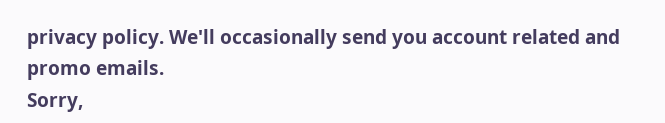privacy policy. We'll occasionally send you account related and promo emails.
Sorry,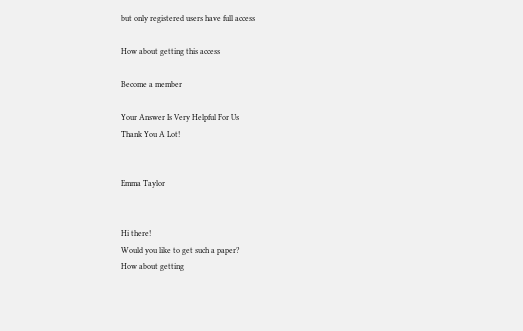but only registered users have full access

How about getting this access

Become a member

Your Answer Is Very Helpful For Us
Thank You A Lot!


Emma Taylor


Hi there!
Would you like to get such a paper?
How about getting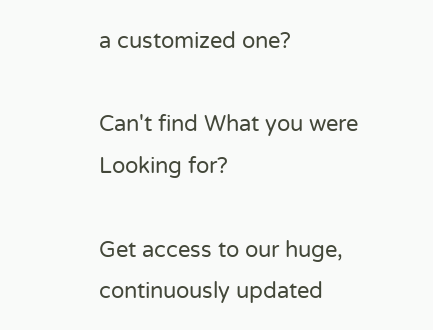a customized one?

Can't find What you were Looking for?

Get access to our huge, continuously updated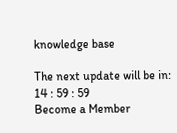knowledge base

The next update will be in:
14 : 59 : 59
Become a Member